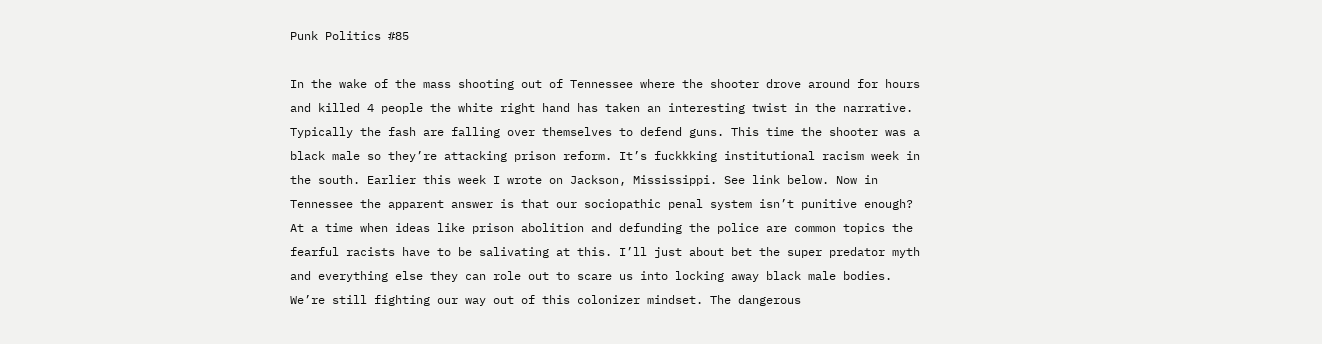Punk Politics #85

In the wake of the mass shooting out of Tennessee where the shooter drove around for hours and killed 4 people the white right hand has taken an interesting twist in the narrative. Typically the fash are falling over themselves to defend guns. This time the shooter was a black male so they’re attacking prison reform. It’s fuckkking institutional racism week in the south. Earlier this week I wrote on Jackson, Mississippi. See link below. Now in Tennessee the apparent answer is that our sociopathic penal system isn’t punitive enough? At a time when ideas like prison abolition and defunding the police are common topics the fearful racists have to be salivating at this. I’ll just about bet the super predator myth and everything else they can role out to scare us into locking away black male bodies. We’re still fighting our way out of this colonizer mindset. The dangerous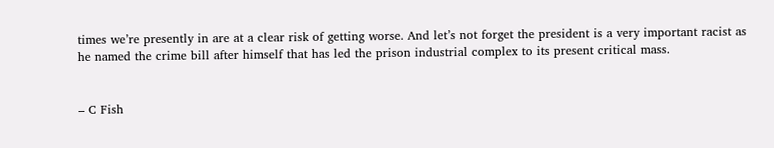times we’re presently in are at a clear risk of getting worse. And let’s not forget the president is a very important racist as he named the crime bill after himself that has led the prison industrial complex to its present critical mass.


– C Fish